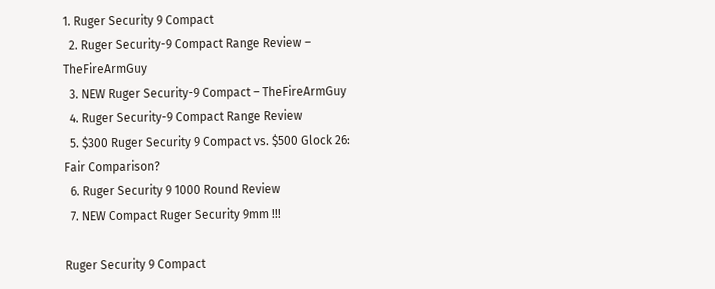1. Ruger Security 9 Compact
  2. Ruger Security-9 Compact Range Review – TheFireArmGuy
  3. NEW Ruger Security-9 Compact – TheFireArmGuy
  4. Ruger Security-9 Compact Range Review
  5. $300 Ruger Security 9 Compact vs. $500 Glock 26: Fair Comparison?
  6. Ruger Security 9 1000 Round Review
  7. NEW Compact Ruger Security 9mm !!!

Ruger Security 9 Compact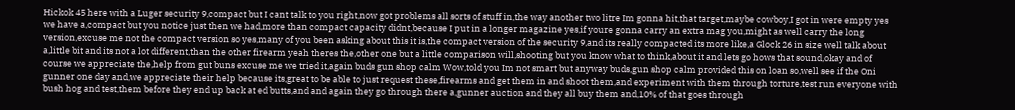Hickok 45 here with a Luger security 9,compact but I cant talk to you right,now got problems all sorts of stuff in,the way another two litre Im gonna hit,that target,maybe cowboy,I got in were empty yes we have a,compact but you notice just then we had,more than compact capacity didnt,because I put in a longer magazine yes,if youre gonna carry an extra mag you,might as well carry the long version,excuse me not the compact version so yes,many of you been asking about this it is,the compact version of the security 9,and its really compacted its more like,a Glock 26 in size well talk about a,little bit and its not a lot different,than the other firearm yeah theres the,other one but a little comparison will,shooting but you know what to think,about it and lets go hows that sound,okay and of course we appreciate the,help from gut buns excuse me we tried it,again buds gun shop calm Wow,told you Im not smart but anyway buds,gun shop calm provided this on loan so,well see if the Oni gunner one day and,we appreciate their help because its,great to be able to just request these,firearms and get them in and shoot them,and experiment with them through torture,test run everyone with bush hog and test,them before they end up back at ed butts,and and again they go through there a,gunner auction and they all buy them and,10% of that goes through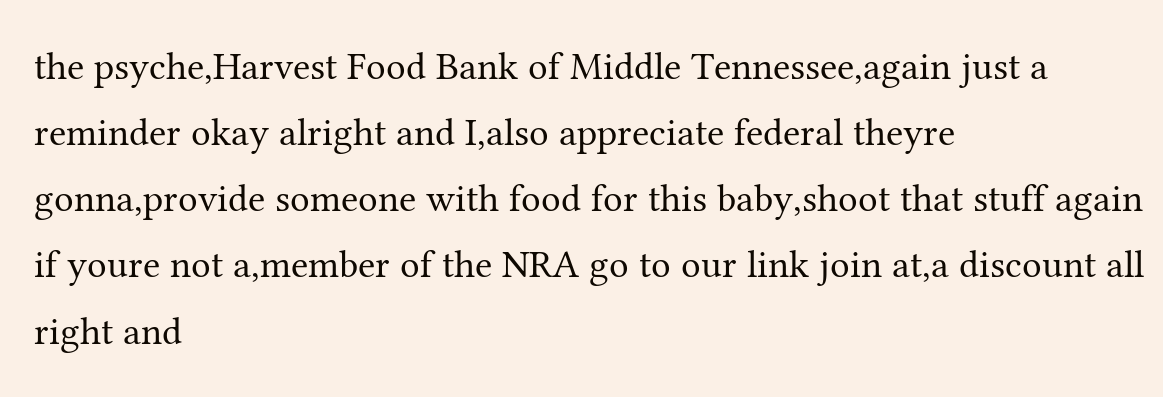the psyche,Harvest Food Bank of Middle Tennessee,again just a reminder okay alright and I,also appreciate federal theyre gonna,provide someone with food for this baby,shoot that stuff again if youre not a,member of the NRA go to our link join at,a discount all right and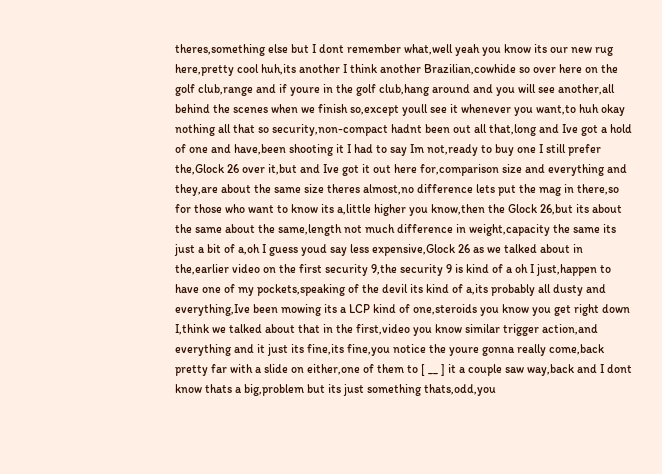theres,something else but I dont remember what,well yeah you know its our new rug here,pretty cool huh,its another I think another Brazilian,cowhide so over here on the golf club,range and if youre in the golf club,hang around and you will see another,all behind the scenes when we finish so,except youll see it whenever you want,to huh okay nothing all that so security,non-compact hadnt been out all that,long and Ive got a hold of one and have,been shooting it I had to say Im not,ready to buy one I still prefer the,Glock 26 over it,but and Ive got it out here for,comparison size and everything and they,are about the same size theres almost,no difference lets put the mag in there,so for those who want to know its a,little higher you know,then the Glock 26,but its about the same about the same,length not much difference in weight,capacity the same its just a bit of a,oh I guess youd say less expensive,Glock 26 as we talked about in the,earlier video on the first security 9,the security 9 is kind of a oh I just,happen to have one of my pockets,speaking of the devil its kind of a,its probably all dusty and everything,Ive been mowing its a LCP kind of one,steroids you know you get right down I,think we talked about that in the first,video you know similar trigger action,and everything and it just its fine,its fine,you notice the youre gonna really come,back pretty far with a slide on either,one of them to [ __ ] it a couple saw way,back and I dont know thats a big,problem but its just something thats,odd,you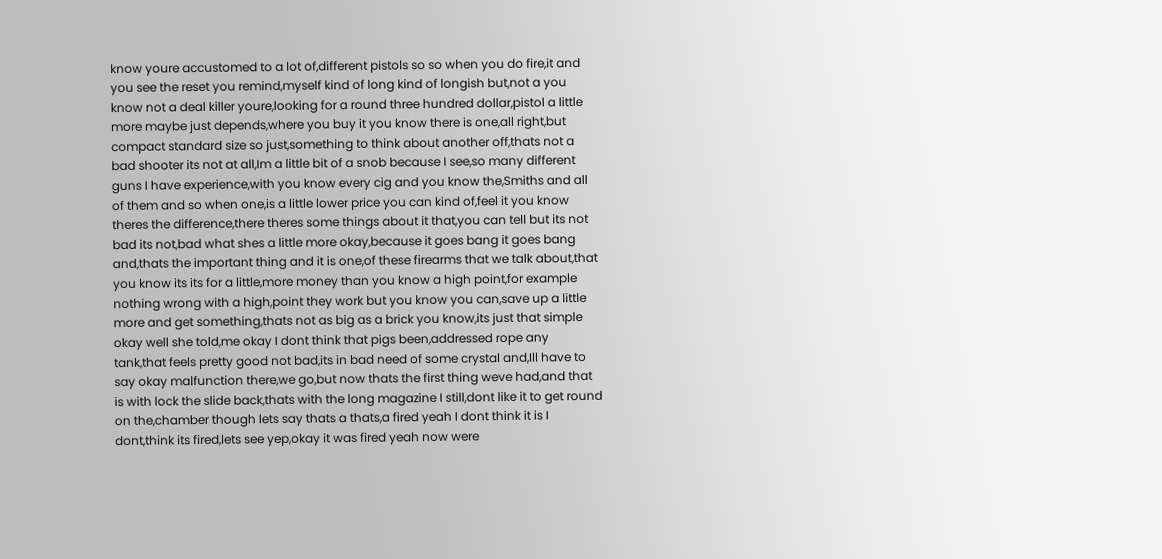know youre accustomed to a lot of,different pistols so so when you do fire,it and you see the reset you remind,myself kind of long kind of longish but,not a you know not a deal killer youre,looking for a round three hundred dollar,pistol a little more maybe just depends,where you buy it you know there is one,all right,but compact standard size so just,something to think about another off,thats not a bad shooter its not at all,Im a little bit of a snob because I see,so many different guns I have experience,with you know every cig and you know the,Smiths and all of them and so when one,is a little lower price you can kind of,feel it you know theres the difference,there theres some things about it that,you can tell but its not bad its not,bad what shes a little more okay,because it goes bang it goes bang and,thats the important thing and it is one,of these firearms that we talk about,that you know its its for a little,more money than you know a high point,for example nothing wrong with a high,point they work but you know you can,save up a little more and get something,thats not as big as a brick you know,its just that simple okay well she told,me okay I dont think that pigs been,addressed rope any tank,that feels pretty good not bad,its in bad need of some crystal and,Ill have to say okay malfunction there,we go,but now thats the first thing weve had,and that is with lock the slide back,thats with the long magazine I still,dont like it to get round on the,chamber though lets say thats a thats,a fired yeah I dont think it is I dont,think its fired,lets see yep,okay it was fired yeah now were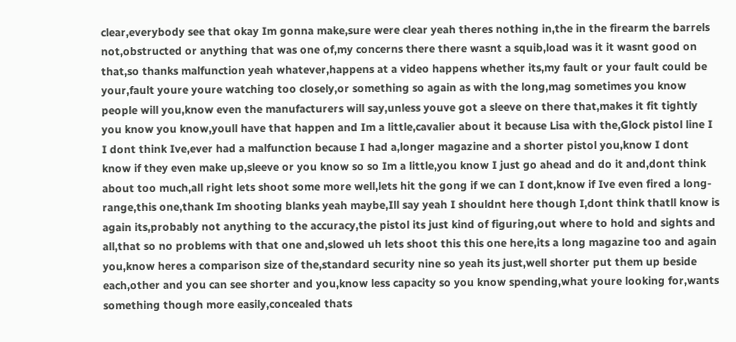clear,everybody see that okay Im gonna make,sure were clear yeah theres nothing in,the in the firearm the barrels not,obstructed or anything that was one of,my concerns there there wasnt a squib,load was it it wasnt good on that,so thanks malfunction yeah whatever,happens at a video happens whether its,my fault or your fault could be your,fault youre youre watching too closely,or something so again as with the long,mag sometimes you know people will you,know even the manufacturers will say,unless youve got a sleeve on there that,makes it fit tightly you know you know,youll have that happen and Im a little,cavalier about it because Lisa with the,Glock pistol line I I dont think Ive,ever had a malfunction because I had a,longer magazine and a shorter pistol you,know I dont know if they even make up,sleeve or you know so so Im a little,you know I just go ahead and do it and,dont think about too much,all right lets shoot some more well,lets hit the gong if we can I dont,know if Ive even fired a long-range,this one,thank Im shooting blanks yeah maybe,Ill say yeah I shouldnt here though I,dont think thatll know is again its,probably not anything to the accuracy,the pistol its just kind of figuring,out where to hold and sights and all,that so no problems with that one and,slowed uh lets shoot this this one here,its a long magazine too and again you,know heres a comparison size of the,standard security nine so yeah its just,well shorter put them up beside each,other and you can see shorter and you,know less capacity so you know spending,what youre looking for,wants something though more easily,concealed thats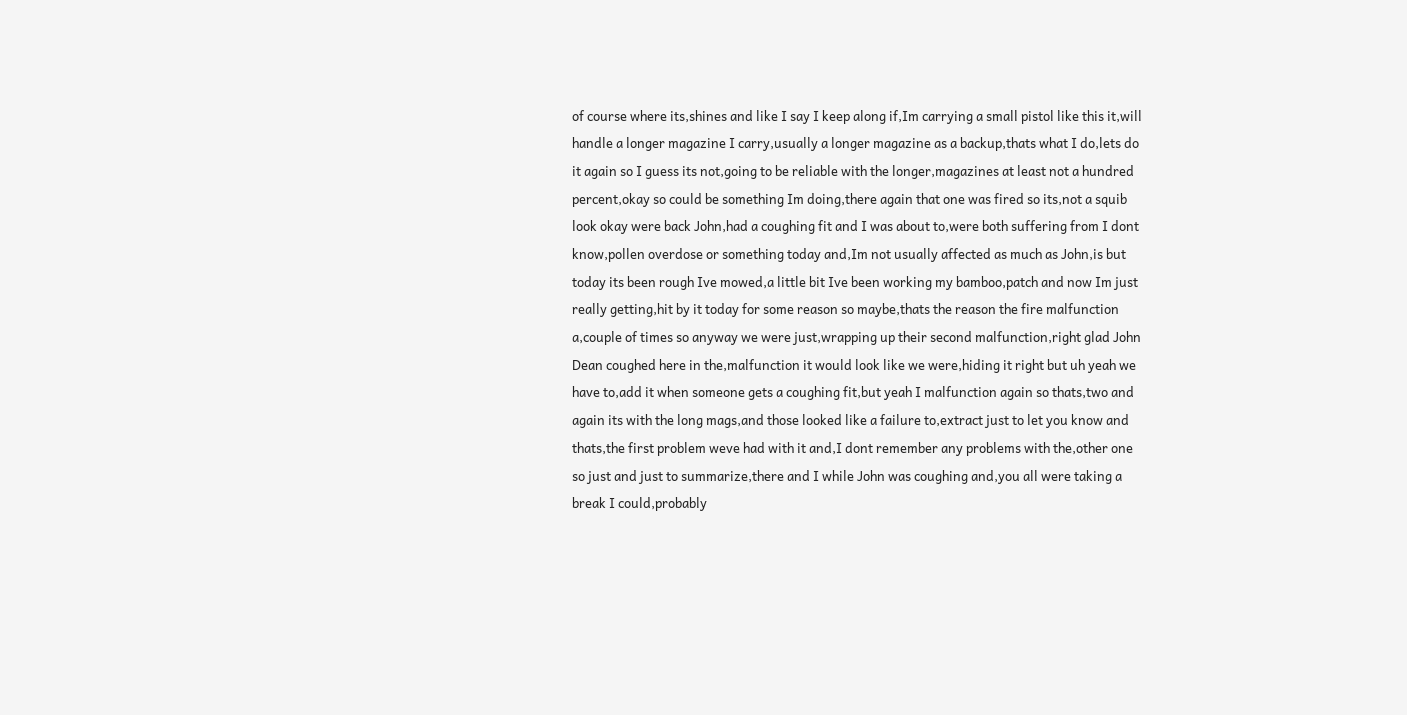of course where its,shines and like I say I keep along if,Im carrying a small pistol like this it,will handle a longer magazine I carry,usually a longer magazine as a backup,thats what I do,lets do it again so I guess its not,going to be reliable with the longer,magazines at least not a hundred percent,okay so could be something Im doing,there again that one was fired so its,not a squib look okay were back John,had a coughing fit and I was about to,were both suffering from I dont know,pollen overdose or something today and,Im not usually affected as much as John,is but today its been rough Ive mowed,a little bit Ive been working my bamboo,patch and now Im just really getting,hit by it today for some reason so maybe,thats the reason the fire malfunction a,couple of times so anyway we were just,wrapping up their second malfunction,right glad John Dean coughed here in the,malfunction it would look like we were,hiding it right but uh yeah we have to,add it when someone gets a coughing fit,but yeah I malfunction again so thats,two and again its with the long mags,and those looked like a failure to,extract just to let you know and thats,the first problem weve had with it and,I dont remember any problems with the,other one so just and just to summarize,there and I while John was coughing and,you all were taking a break I could,probably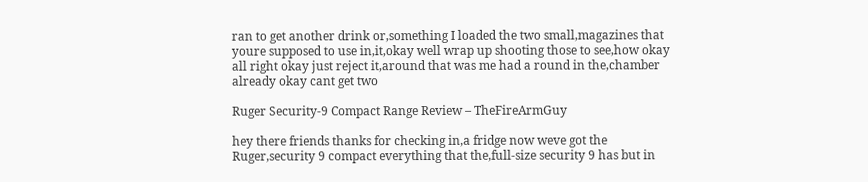ran to get another drink or,something I loaded the two small,magazines that youre supposed to use in,it,okay well wrap up shooting those to see,how okay all right okay just reject it,around that was me had a round in the,chamber already okay cant get two

Ruger Security-9 Compact Range Review – TheFireArmGuy

hey there friends thanks for checking in,a fridge now weve got the Ruger,security 9 compact everything that the,full-size security 9 has but in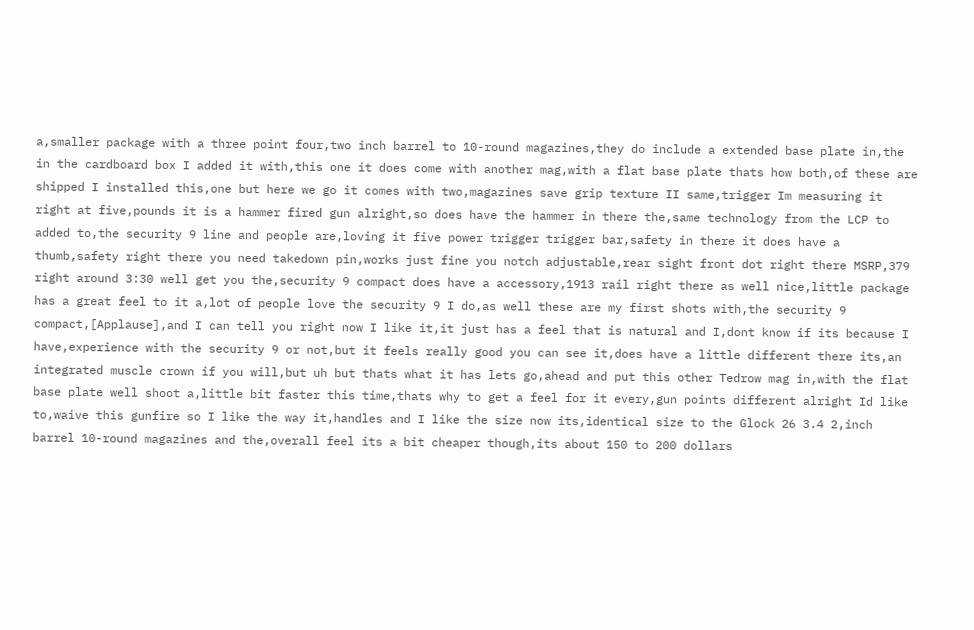a,smaller package with a three point four,two inch barrel to 10-round magazines,they do include a extended base plate in,the in the cardboard box I added it with,this one it does come with another mag,with a flat base plate thats how both,of these are shipped I installed this,one but here we go it comes with two,magazines save grip texture II same,trigger Im measuring it right at five,pounds it is a hammer fired gun alright,so does have the hammer in there the,same technology from the LCP to added to,the security 9 line and people are,loving it five power trigger trigger bar,safety in there it does have a thumb,safety right there you need takedown pin,works just fine you notch adjustable,rear sight front dot right there MSRP,379 right around 3:30 well get you the,security 9 compact does have a accessory,1913 rail right there as well nice,little package has a great feel to it a,lot of people love the security 9 I do,as well these are my first shots with,the security 9 compact,[Applause],and I can tell you right now I like it,it just has a feel that is natural and I,dont know if its because I have,experience with the security 9 or not,but it feels really good you can see it,does have a little different there its,an integrated muscle crown if you will,but uh but thats what it has lets go,ahead and put this other Tedrow mag in,with the flat base plate well shoot a,little bit faster this time,thats why to get a feel for it every,gun points different alright Id like to,waive this gunfire so I like the way it,handles and I like the size now its,identical size to the Glock 26 3.4 2,inch barrel 10-round magazines and the,overall feel its a bit cheaper though,its about 150 to 200 dollars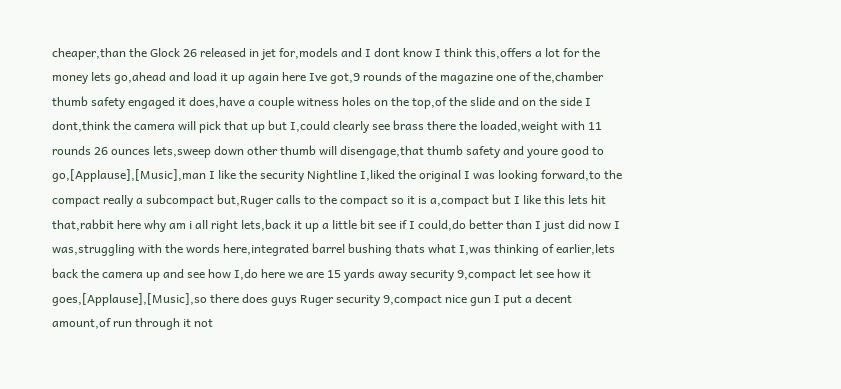cheaper,than the Glock 26 released in jet for,models and I dont know I think this,offers a lot for the money lets go,ahead and load it up again here Ive got,9 rounds of the magazine one of the,chamber thumb safety engaged it does,have a couple witness holes on the top,of the slide and on the side I dont,think the camera will pick that up but I,could clearly see brass there the loaded,weight with 11 rounds 26 ounces lets,sweep down other thumb will disengage,that thumb safety and youre good to go,[Applause],[Music],man I like the security Nightline I,liked the original I was looking forward,to the compact really a subcompact but,Ruger calls to the compact so it is a,compact but I like this lets hit that,rabbit here why am i all right lets,back it up a little bit see if I could,do better than I just did now I was,struggling with the words here,integrated barrel bushing thats what I,was thinking of earlier,lets back the camera up and see how I,do here we are 15 yards away security 9,compact let see how it goes,[Applause],[Music],so there does guys Ruger security 9,compact nice gun I put a decent amount,of run through it not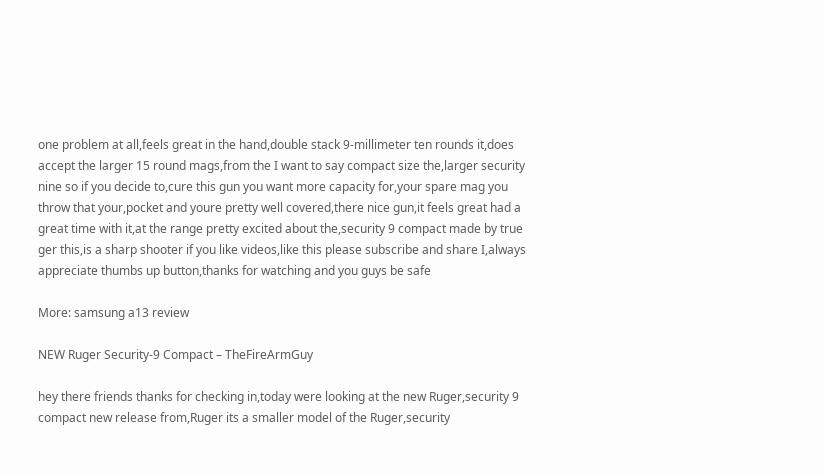one problem at all,feels great in the hand,double stack 9-millimeter ten rounds it,does accept the larger 15 round mags,from the I want to say compact size the,larger security nine so if you decide to,cure this gun you want more capacity for,your spare mag you throw that your,pocket and youre pretty well covered,there nice gun,it feels great had a great time with it,at the range pretty excited about the,security 9 compact made by true ger this,is a sharp shooter if you like videos,like this please subscribe and share I,always appreciate thumbs up button,thanks for watching and you guys be safe

More: samsung a13 review

NEW Ruger Security-9 Compact – TheFireArmGuy

hey there friends thanks for checking in,today were looking at the new Ruger,security 9 compact new release from,Ruger its a smaller model of the Ruger,security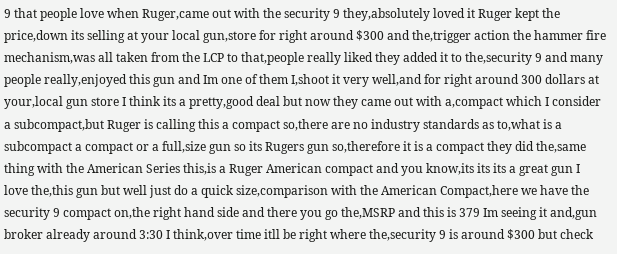9 that people love when Ruger,came out with the security 9 they,absolutely loved it Ruger kept the price,down its selling at your local gun,store for right around $300 and the,trigger action the hammer fire mechanism,was all taken from the LCP to that,people really liked they added it to the,security 9 and many people really,enjoyed this gun and Im one of them I,shoot it very well,and for right around 300 dollars at your,local gun store I think its a pretty,good deal but now they came out with a,compact which I consider a subcompact,but Ruger is calling this a compact so,there are no industry standards as to,what is a subcompact a compact or a full,size gun so its Rugers gun so,therefore it is a compact they did the,same thing with the American Series this,is a Ruger American compact and you know,its its its a great gun I love the,this gun but well just do a quick size,comparison with the American Compact,here we have the security 9 compact on,the right hand side and there you go the,MSRP and this is 379 Im seeing it and,gun broker already around 3:30 I think,over time itll be right where the,security 9 is around $300 but check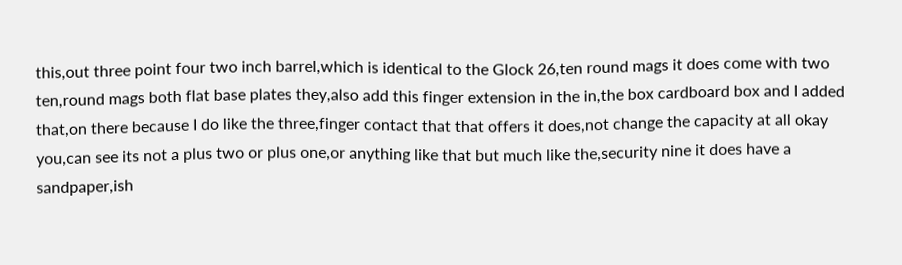this,out three point four two inch barrel,which is identical to the Glock 26,ten round mags it does come with two ten,round mags both flat base plates they,also add this finger extension in the in,the box cardboard box and I added that,on there because I do like the three,finger contact that that offers it does,not change the capacity at all okay you,can see its not a plus two or plus one,or anything like that but much like the,security nine it does have a sandpaper,ish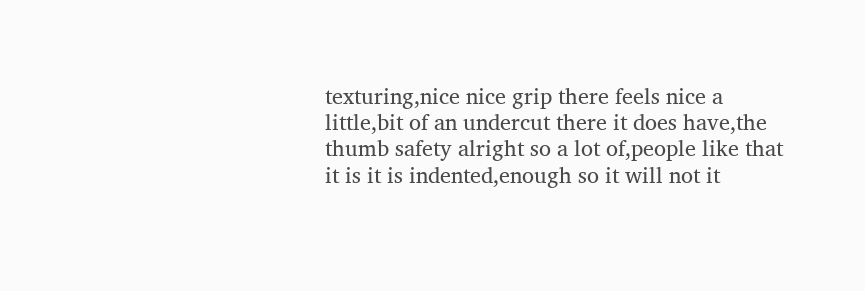texturing,nice nice grip there feels nice a little,bit of an undercut there it does have,the thumb safety alright so a lot of,people like that it is it is indented,enough so it will not it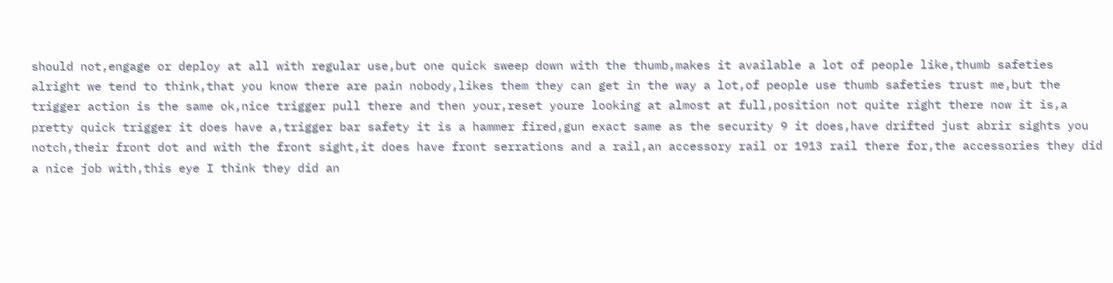should not,engage or deploy at all with regular use,but one quick sweep down with the thumb,makes it available a lot of people like,thumb safeties alright we tend to think,that you know there are pain nobody,likes them they can get in the way a lot,of people use thumb safeties trust me,but the trigger action is the same ok,nice trigger pull there and then your,reset youre looking at almost at full,position not quite right there now it is,a pretty quick trigger it does have a,trigger bar safety it is a hammer fired,gun exact same as the security 9 it does,have drifted just abrir sights you notch,their front dot and with the front sight,it does have front serrations and a rail,an accessory rail or 1913 rail there for,the accessories they did a nice job with,this eye I think they did an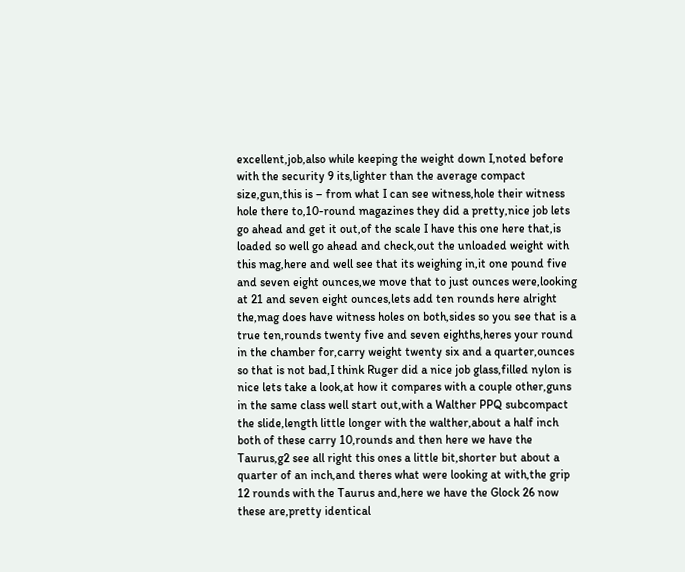excellent,job,also while keeping the weight down I,noted before with the security 9 its,lighter than the average compact size,gun,this is – from what I can see witness,hole their witness hole there to,10-round magazines they did a pretty,nice job lets go ahead and get it out,of the scale I have this one here that,is loaded so well go ahead and check,out the unloaded weight with this mag,here and well see that its weighing in,it one pound five and seven eight ounces,we move that to just ounces were,looking at 21 and seven eight ounces,lets add ten rounds here alright the,mag does have witness holes on both,sides so you see that is a true ten,rounds twenty five and seven eighths,heres your round in the chamber for,carry weight twenty six and a quarter,ounces so that is not bad,I think Ruger did a nice job glass,filled nylon is nice lets take a look,at how it compares with a couple other,guns in the same class well start out,with a Walther PPQ subcompact the slide,length little longer with the walther,about a half inch both of these carry 10,rounds and then here we have the Taurus,g2 see all right this ones a little bit,shorter but about a quarter of an inch,and theres what were looking at with,the grip 12 rounds with the Taurus and,here we have the Glock 26 now these are,pretty identical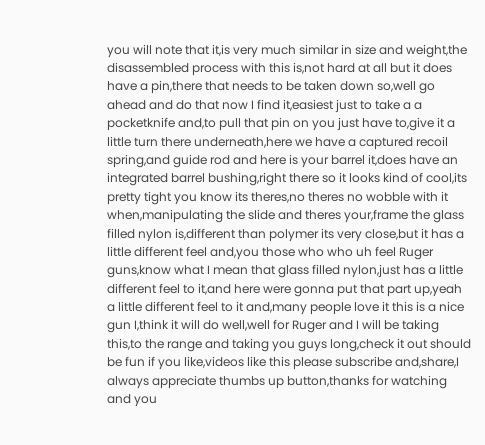you will note that it,is very much similar in size and weight,the disassembled process with this is,not hard at all but it does have a pin,there that needs to be taken down so,well go ahead and do that now I find it,easiest just to take a a pocketknife and,to pull that pin on you just have to,give it a little turn there underneath,here we have a captured recoil spring,and guide rod and here is your barrel it,does have an integrated barrel bushing,right there so it looks kind of cool,its pretty tight you know its theres,no theres no wobble with it when,manipulating the slide and theres your,frame the glass filled nylon is,different than polymer its very close,but it has a little different feel and,you those who who uh feel Ruger guns,know what I mean that glass filled nylon,just has a little different feel to it,and here were gonna put that part up,yeah a little different feel to it and,many people love it this is a nice gun I,think it will do well,well for Ruger and I will be taking this,to the range and taking you guys long,check it out should be fun if you like,videos like this please subscribe and,share,I always appreciate thumbs up button,thanks for watching and you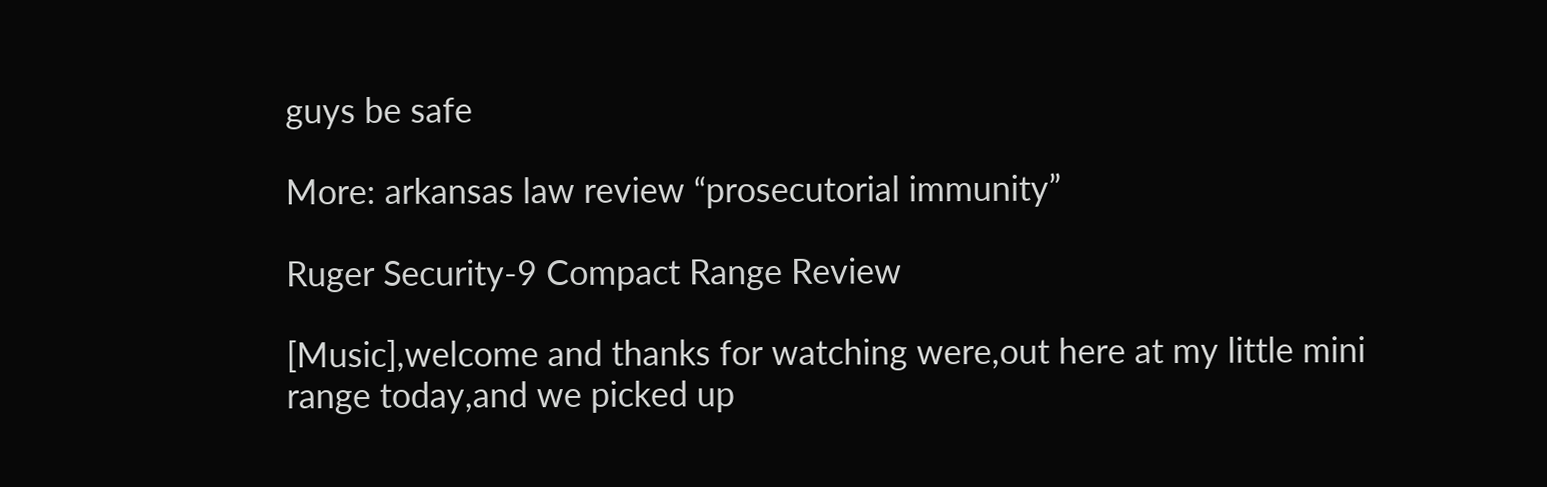guys be safe

More: arkansas law review “prosecutorial immunity”

Ruger Security-9 Compact Range Review

[Music],welcome and thanks for watching were,out here at my little mini range today,and we picked up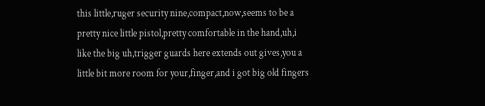this little,ruger security nine,compact,now,seems to be a pretty nice little pistol,pretty comfortable in the hand,uh,i like the big uh,trigger guards here extends out gives,you a little bit more room for your,finger,and i got big old fingers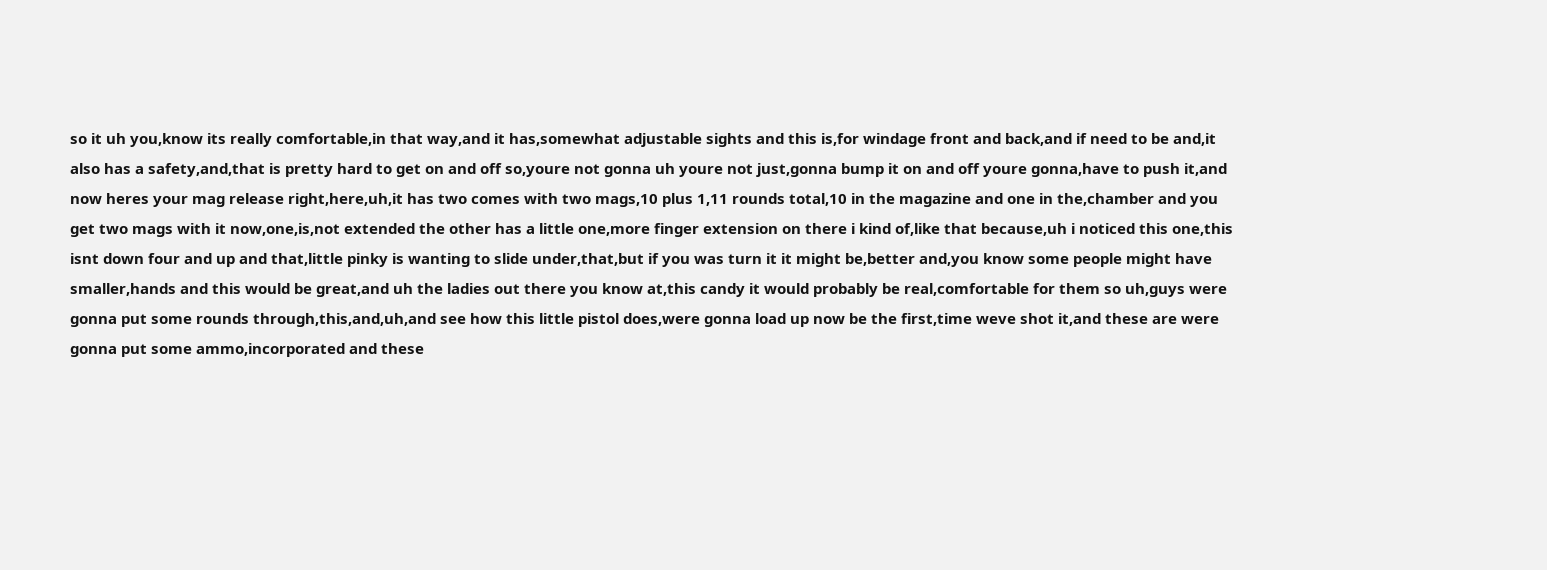so it uh you,know its really comfortable,in that way,and it has,somewhat adjustable sights and this is,for windage front and back,and if need to be and,it also has a safety,and,that is pretty hard to get on and off so,youre not gonna uh youre not just,gonna bump it on and off youre gonna,have to push it,and now heres your mag release right,here,uh,it has two comes with two mags,10 plus 1,11 rounds total,10 in the magazine and one in the,chamber and you get two mags with it now,one,is,not extended the other has a little one,more finger extension on there i kind of,like that because,uh i noticed this one,this isnt down four and up and that,little pinky is wanting to slide under,that,but if you was turn it it might be,better and,you know some people might have smaller,hands and this would be great,and uh the ladies out there you know at,this candy it would probably be real,comfortable for them so uh,guys were gonna put some rounds through,this,and,uh,and see how this little pistol does,were gonna load up now be the first,time weve shot it,and these are were gonna put some ammo,incorporated and these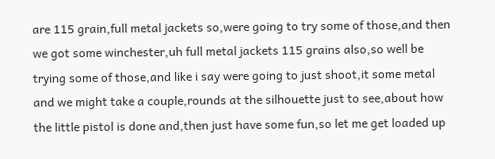are 115 grain,full metal jackets so,were going to try some of those,and then we got some winchester,uh full metal jackets 115 grains also,so well be trying some of those,and like i say were going to just shoot,it some metal and we might take a couple,rounds at the silhouette just to see,about how the little pistol is done and,then just have some fun,so let me get loaded up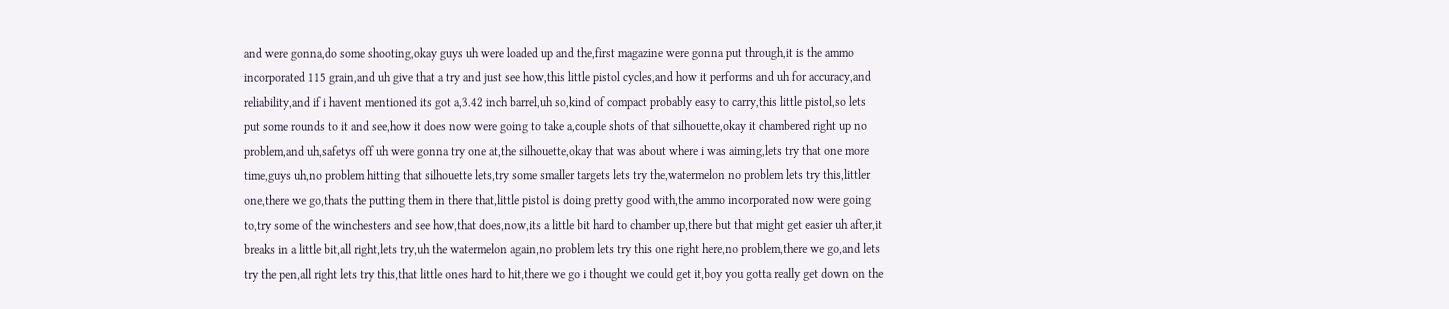and were gonna,do some shooting,okay guys uh were loaded up and the,first magazine were gonna put through,it is the ammo incorporated 115 grain,and uh give that a try and just see how,this little pistol cycles,and how it performs and uh for accuracy,and reliability,and if i havent mentioned its got a,3.42 inch barrel,uh so,kind of compact probably easy to carry,this little pistol,so lets put some rounds to it and see,how it does now were going to take a,couple shots of that silhouette,okay it chambered right up no problem,and uh,safetys off uh were gonna try one at,the silhouette,okay that was about where i was aiming,lets try that one more time,guys uh,no problem hitting that silhouette lets,try some smaller targets lets try the,watermelon no problem lets try this,littler one,there we go,thats the putting them in there that,little pistol is doing pretty good with,the ammo incorporated now were going to,try some of the winchesters and see how,that does,now,its a little bit hard to chamber up,there but that might get easier uh after,it breaks in a little bit,all right,lets try,uh the watermelon again,no problem lets try this one right here,no problem,there we go,and lets try the pen,all right lets try this,that little ones hard to hit,there we go i thought we could get it,boy you gotta really get down on the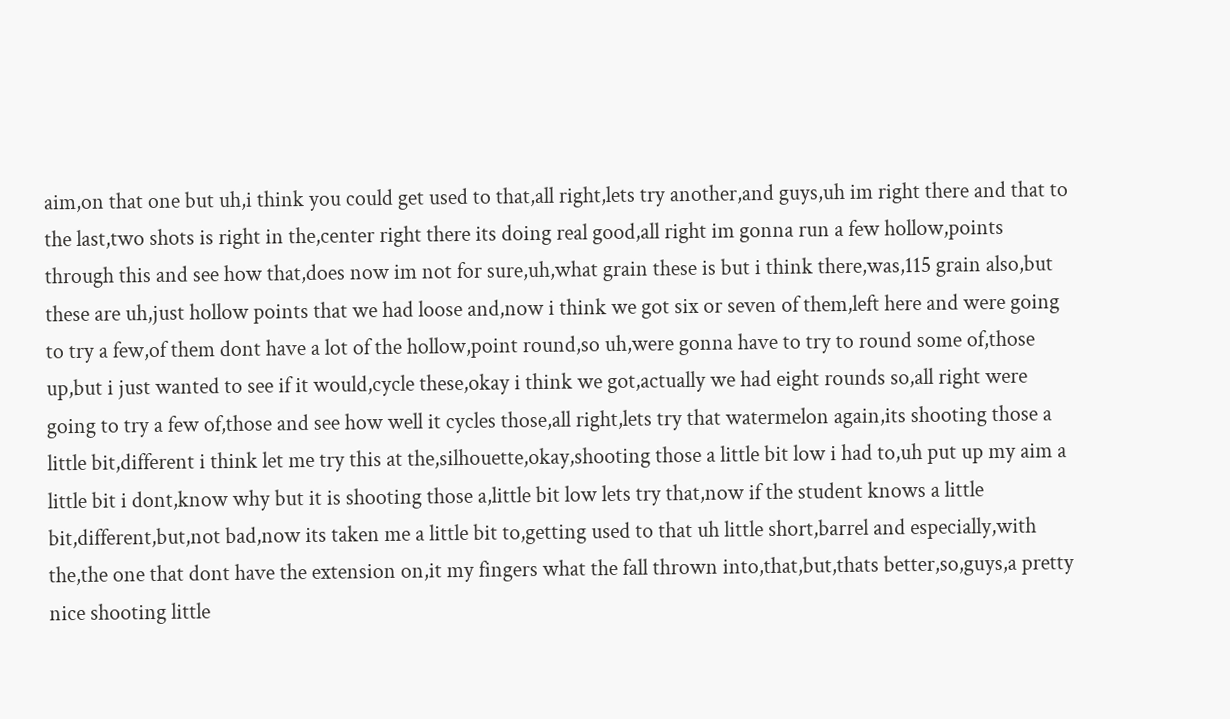aim,on that one but uh,i think you could get used to that,all right,lets try another,and guys,uh im right there and that to the last,two shots is right in the,center right there its doing real good,all right im gonna run a few hollow,points through this and see how that,does now im not for sure,uh,what grain these is but i think there,was,115 grain also,but these are uh,just hollow points that we had loose and,now i think we got six or seven of them,left here and were going to try a few,of them dont have a lot of the hollow,point round,so uh,were gonna have to try to round some of,those up,but i just wanted to see if it would,cycle these,okay i think we got,actually we had eight rounds so,all right were going to try a few of,those and see how well it cycles those,all right,lets try that watermelon again,its shooting those a little bit,different i think let me try this at the,silhouette,okay,shooting those a little bit low i had to,uh put up my aim a little bit i dont,know why but it is shooting those a,little bit low lets try that,now if the student knows a little bit,different,but,not bad,now its taken me a little bit to,getting used to that uh little short,barrel and especially,with the,the one that dont have the extension on,it my fingers what the fall thrown into,that,but,thats better,so,guys,a pretty nice shooting little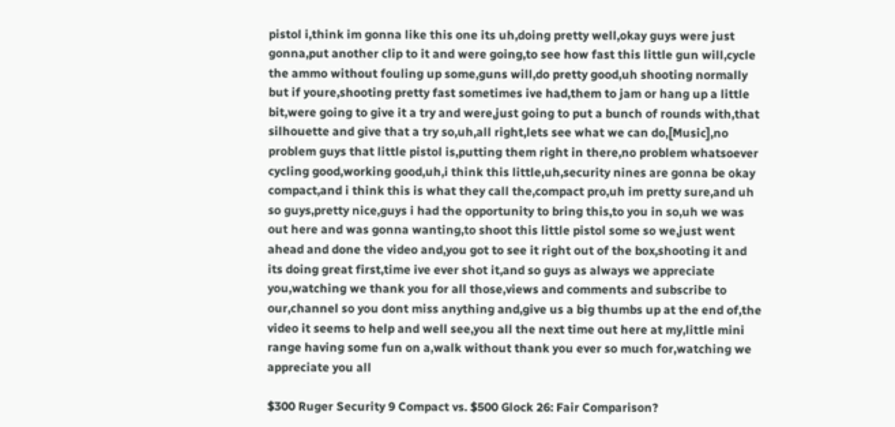pistol i,think im gonna like this one its uh,doing pretty well,okay guys were just gonna,put another clip to it and were going,to see how fast this little gun will,cycle the ammo without fouling up some,guns will,do pretty good,uh shooting normally but if youre,shooting pretty fast sometimes ive had,them to jam or hang up a little bit,were going to give it a try and were,just going to put a bunch of rounds with,that silhouette and give that a try so,uh,all right,lets see what we can do,[Music],no problem guys that little pistol is,putting them right in there,no problem whatsoever cycling good,working good,uh,i think this little,uh,security nines are gonna be okay compact,and i think this is what they call the,compact pro,uh im pretty sure,and uh so guys,pretty nice,guys i had the opportunity to bring this,to you in so,uh we was out here and was gonna wanting,to shoot this little pistol some so we,just went ahead and done the video and,you got to see it right out of the box,shooting it and its doing great first,time ive ever shot it,and so guys as always we appreciate you,watching we thank you for all those,views and comments and subscribe to our,channel so you dont miss anything and,give us a big thumbs up at the end of,the video it seems to help and well see,you all the next time out here at my,little mini range having some fun on a,walk without thank you ever so much for,watching we appreciate you all

$300 Ruger Security 9 Compact vs. $500 Glock 26: Fair Comparison?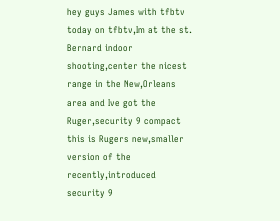hey guys James with tfbtv today on tfbtv,Im at the st. Bernard indoor shooting,center the nicest range in the New,Orleans area and Ive got the Ruger,security 9 compact this is Rugers new,smaller version of the recently,introduced security 9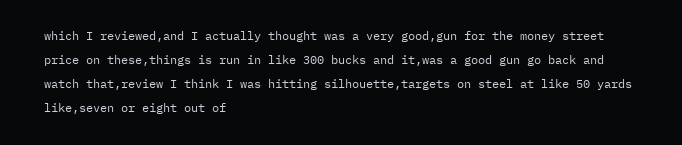which I reviewed,and I actually thought was a very good,gun for the money street price on these,things is run in like 300 bucks and it,was a good gun go back and watch that,review I think I was hitting silhouette,targets on steel at like 50 yards like,seven or eight out of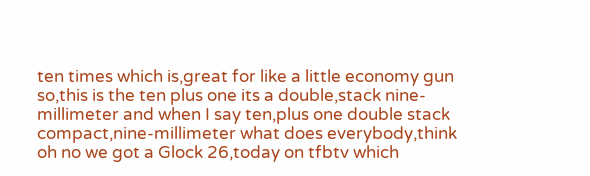ten times which is,great for like a little economy gun so,this is the ten plus one its a double,stack nine-millimeter and when I say ten,plus one double stack compact,nine-millimeter what does everybody,think oh no we got a Glock 26,today on tfbtv which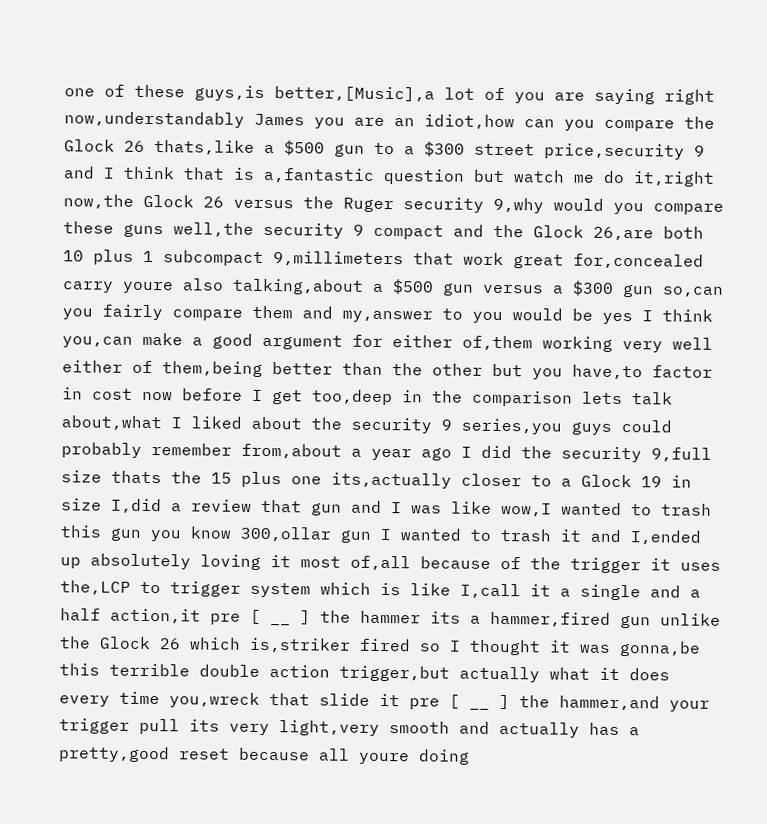one of these guys,is better,[Music],a lot of you are saying right now,understandably James you are an idiot,how can you compare the Glock 26 thats,like a $500 gun to a $300 street price,security 9 and I think that is a,fantastic question but watch me do it,right now,the Glock 26 versus the Ruger security 9,why would you compare these guns well,the security 9 compact and the Glock 26,are both 10 plus 1 subcompact 9,millimeters that work great for,concealed carry youre also talking,about a $500 gun versus a $300 gun so,can you fairly compare them and my,answer to you would be yes I think you,can make a good argument for either of,them working very well either of them,being better than the other but you have,to factor in cost now before I get too,deep in the comparison lets talk about,what I liked about the security 9 series,you guys could probably remember from,about a year ago I did the security 9,full size thats the 15 plus one its,actually closer to a Glock 19 in size I,did a review that gun and I was like wow,I wanted to trash this gun you know 300,ollar gun I wanted to trash it and I,ended up absolutely loving it most of,all because of the trigger it uses the,LCP to trigger system which is like I,call it a single and a half action,it pre [ __ ] the hammer its a hammer,fired gun unlike the Glock 26 which is,striker fired so I thought it was gonna,be this terrible double action trigger,but actually what it does every time you,wreck that slide it pre [ __ ] the hammer,and your trigger pull its very light,very smooth and actually has a pretty,good reset because all youre doing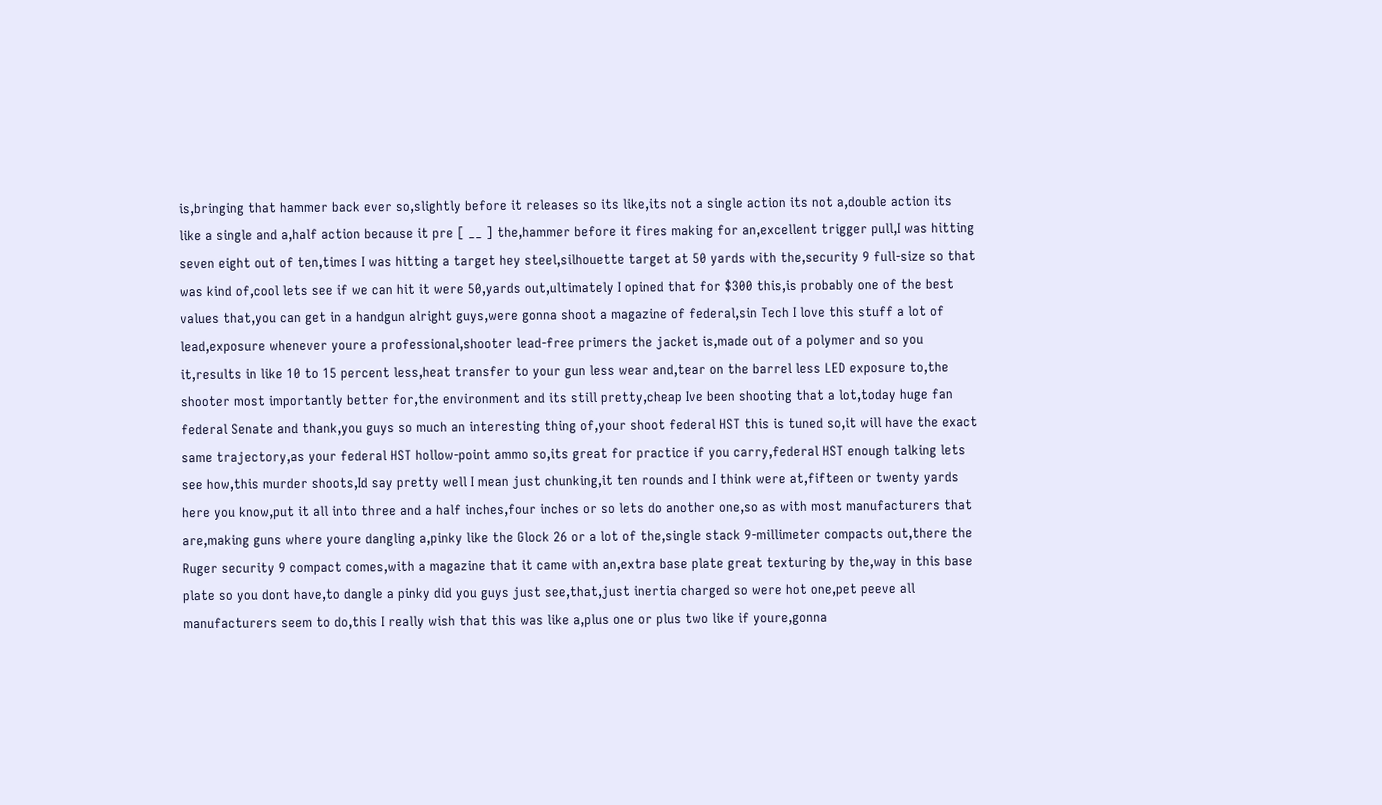is,bringing that hammer back ever so,slightly before it releases so its like,its not a single action its not a,double action its like a single and a,half action because it pre [ __ ] the,hammer before it fires making for an,excellent trigger pull,I was hitting seven eight out of ten,times I was hitting a target hey steel,silhouette target at 50 yards with the,security 9 full-size so that was kind of,cool lets see if we can hit it were 50,yards out,ultimately I opined that for $300 this,is probably one of the best values that,you can get in a handgun alright guys,were gonna shoot a magazine of federal,sin Tech I love this stuff a lot of lead,exposure whenever youre a professional,shooter lead-free primers the jacket is,made out of a polymer and so you it,results in like 10 to 15 percent less,heat transfer to your gun less wear and,tear on the barrel less LED exposure to,the shooter most importantly better for,the environment and its still pretty,cheap Ive been shooting that a lot,today huge fan federal Senate and thank,you guys so much an interesting thing of,your shoot federal HST this is tuned so,it will have the exact same trajectory,as your federal HST hollow-point ammo so,its great for practice if you carry,federal HST enough talking lets see how,this murder shoots,Id say pretty well I mean just chunking,it ten rounds and I think were at,fifteen or twenty yards here you know,put it all into three and a half inches,four inches or so lets do another one,so as with most manufacturers that are,making guns where youre dangling a,pinky like the Glock 26 or a lot of the,single stack 9-millimeter compacts out,there the Ruger security 9 compact comes,with a magazine that it came with an,extra base plate great texturing by the,way in this base plate so you dont have,to dangle a pinky did you guys just see,that,just inertia charged so were hot one,pet peeve all manufacturers seem to do,this I really wish that this was like a,plus one or plus two like if youre,gonna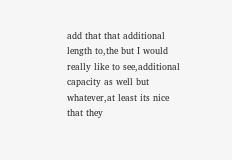add that that additional length to,the but I would really like to see,additional capacity as well but whatever,at least its nice that they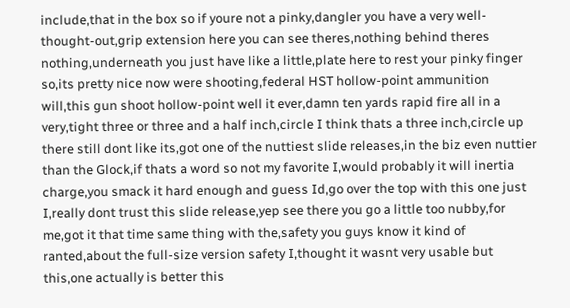include,that in the box so if youre not a pinky,dangler you have a very well-thought-out,grip extension here you can see theres,nothing behind theres nothing,underneath you just have like a little,plate here to rest your pinky finger so,its pretty nice now were shooting,federal HST hollow-point ammunition will,this gun shoot hollow-point well it ever,damn ten yards rapid fire all in a very,tight three or three and a half inch,circle I think thats a three inch,circle up there still dont like its,got one of the nuttiest slide releases,in the biz even nuttier than the Glock,if thats a word so not my favorite I,would probably it will inertia charge,you smack it hard enough and guess Id,go over the top with this one just I,really dont trust this slide release,yep see there you go a little too nubby,for me,got it that time same thing with the,safety you guys know it kind of ranted,about the full-size version safety I,thought it wasnt very usable but this,one actually is better this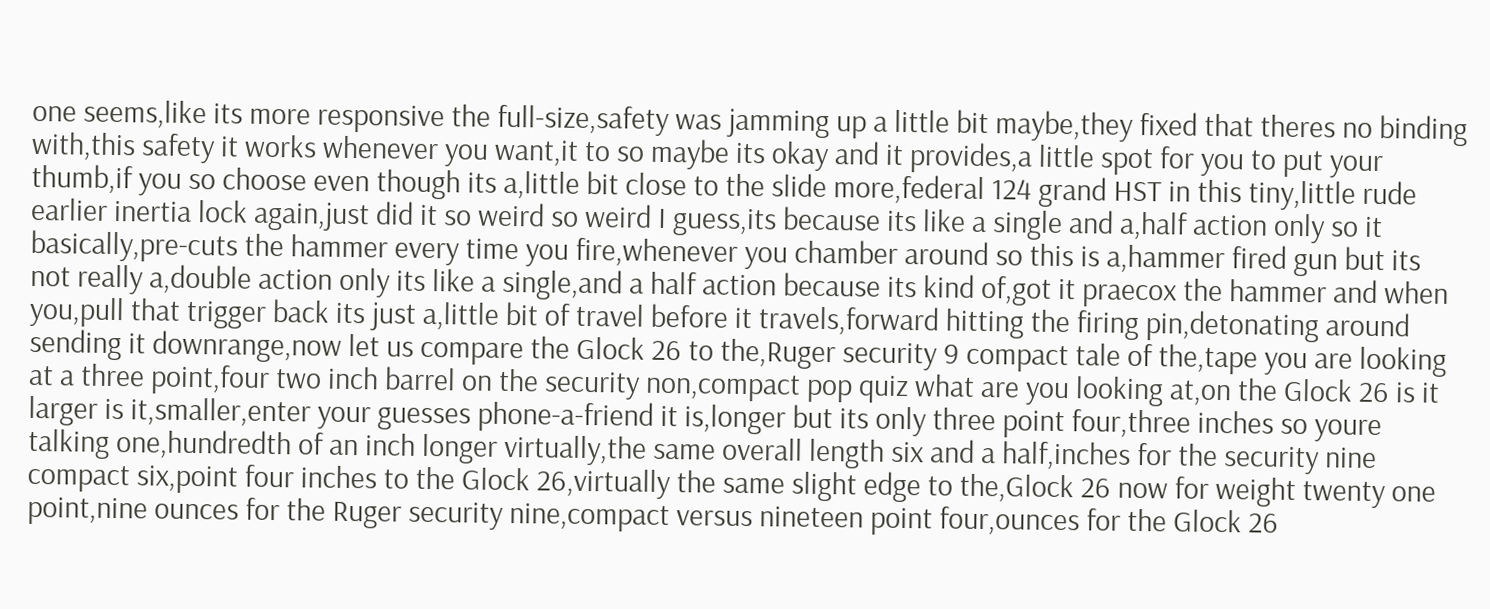one seems,like its more responsive the full-size,safety was jamming up a little bit maybe,they fixed that theres no binding with,this safety it works whenever you want,it to so maybe its okay and it provides,a little spot for you to put your thumb,if you so choose even though its a,little bit close to the slide more,federal 124 grand HST in this tiny,little rude earlier inertia lock again,just did it so weird so weird I guess,its because its like a single and a,half action only so it basically,pre-cuts the hammer every time you fire,whenever you chamber around so this is a,hammer fired gun but its not really a,double action only its like a single,and a half action because its kind of,got it praecox the hammer and when you,pull that trigger back its just a,little bit of travel before it travels,forward hitting the firing pin,detonating around sending it downrange,now let us compare the Glock 26 to the,Ruger security 9 compact tale of the,tape you are looking at a three point,four two inch barrel on the security non,compact pop quiz what are you looking at,on the Glock 26 is it larger is it,smaller,enter your guesses phone-a-friend it is,longer but its only three point four,three inches so youre talking one,hundredth of an inch longer virtually,the same overall length six and a half,inches for the security nine compact six,point four inches to the Glock 26,virtually the same slight edge to the,Glock 26 now for weight twenty one point,nine ounces for the Ruger security nine,compact versus nineteen point four,ounces for the Glock 26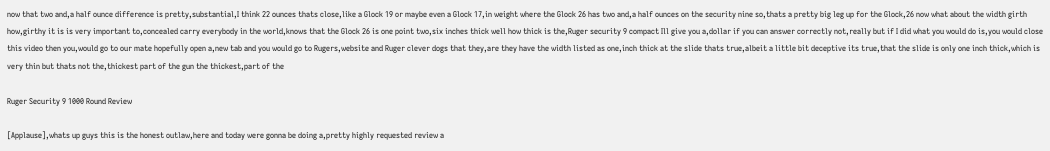now that two and,a half ounce difference is pretty,substantial,I think 22 ounces thats close,like a Glock 19 or maybe even a Glock 17,in weight where the Glock 26 has two and,a half ounces on the security nine so,thats a pretty big leg up for the Glock,26 now what about the width girth how,girthy it is is very important to,concealed carry everybody in the world,knows that the Glock 26 is one point two,six inches thick well how thick is the,Ruger security 9 compact Ill give you a,dollar if you can answer correctly not,really but if I did what you would do is,you would close this video then you,would go to our mate hopefully open a,new tab and you would go to Rugers,website and Ruger clever dogs that they,are they have the width listed as one,inch thick at the slide thats true,albeit a little bit deceptive its true,that the slide is only one inch thick,which is very thin but thats not the,thickest part of the gun the thickest,part of the

Ruger Security 9 1000 Round Review

[Applause],whats up guys this is the honest outlaw,here and today were gonna be doing a,pretty highly requested review a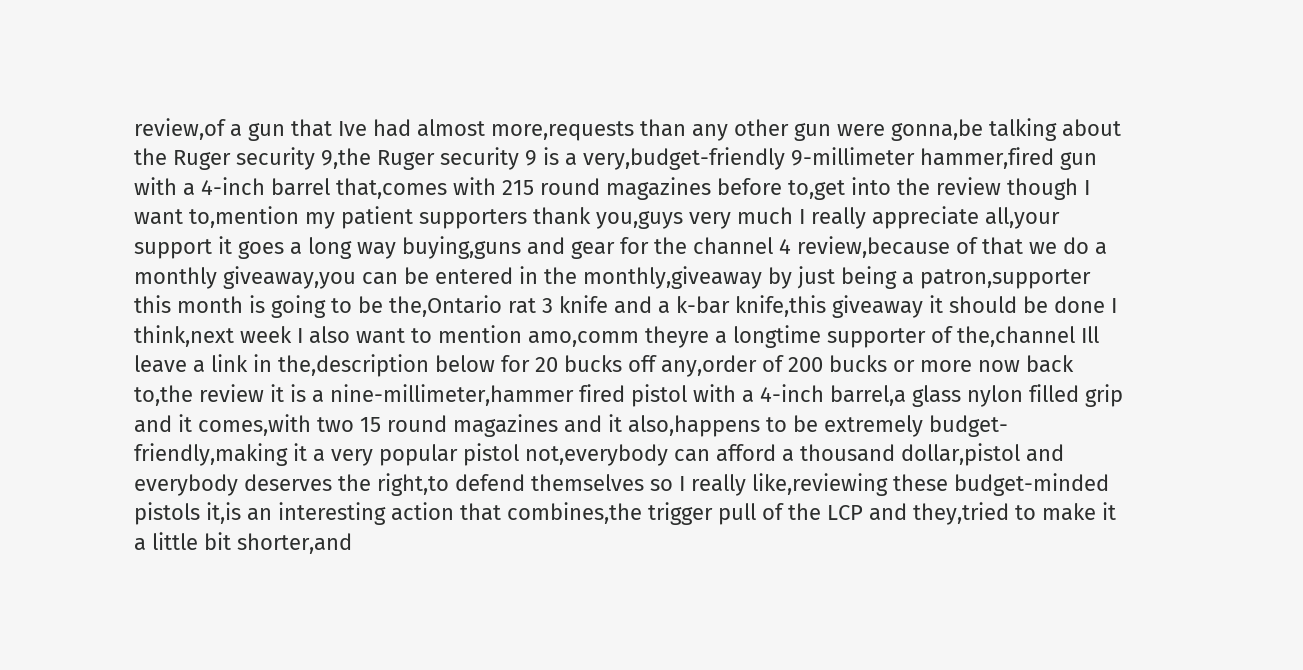review,of a gun that Ive had almost more,requests than any other gun were gonna,be talking about the Ruger security 9,the Ruger security 9 is a very,budget-friendly 9-millimeter hammer,fired gun with a 4-inch barrel that,comes with 215 round magazines before to,get into the review though I want to,mention my patient supporters thank you,guys very much I really appreciate all,your support it goes a long way buying,guns and gear for the channel 4 review,because of that we do a monthly giveaway,you can be entered in the monthly,giveaway by just being a patron,supporter this month is going to be the,Ontario rat 3 knife and a k-bar knife,this giveaway it should be done I think,next week I also want to mention amo,comm theyre a longtime supporter of the,channel Ill leave a link in the,description below for 20 bucks off any,order of 200 bucks or more now back to,the review it is a nine-millimeter,hammer fired pistol with a 4-inch barrel,a glass nylon filled grip and it comes,with two 15 round magazines and it also,happens to be extremely budget-friendly,making it a very popular pistol not,everybody can afford a thousand dollar,pistol and everybody deserves the right,to defend themselves so I really like,reviewing these budget-minded pistols it,is an interesting action that combines,the trigger pull of the LCP and they,tried to make it a little bit shorter,and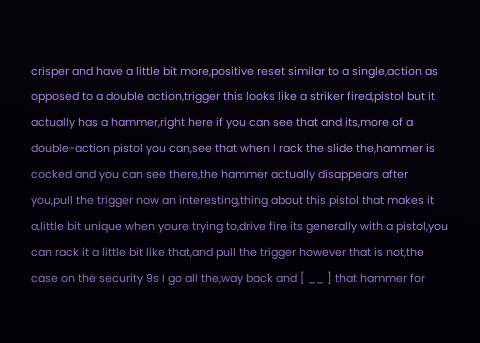crisper and have a little bit more,positive reset similar to a single,action as opposed to a double action,trigger this looks like a striker fired,pistol but it actually has a hammer,right here if you can see that and its,more of a double-action pistol you can,see that when I rack the slide the,hammer is cocked and you can see there,the hammer actually disappears after you,pull the trigger now an interesting,thing about this pistol that makes it a,little bit unique when youre trying to,drive fire its generally with a pistol,you can rack it a little bit like that,and pull the trigger however that is not,the case on the security 9s I go all the,way back and [ __ ] that hammer for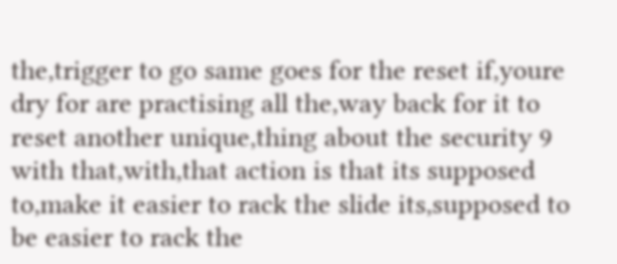the,trigger to go same goes for the reset if,youre dry for are practising all the,way back for it to reset another unique,thing about the security 9 with that,with,that action is that its supposed to,make it easier to rack the slide its,supposed to be easier to rack the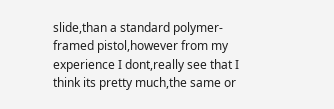slide,than a standard polymer-framed pistol,however from my experience I dont,really see that I think its pretty much,the same or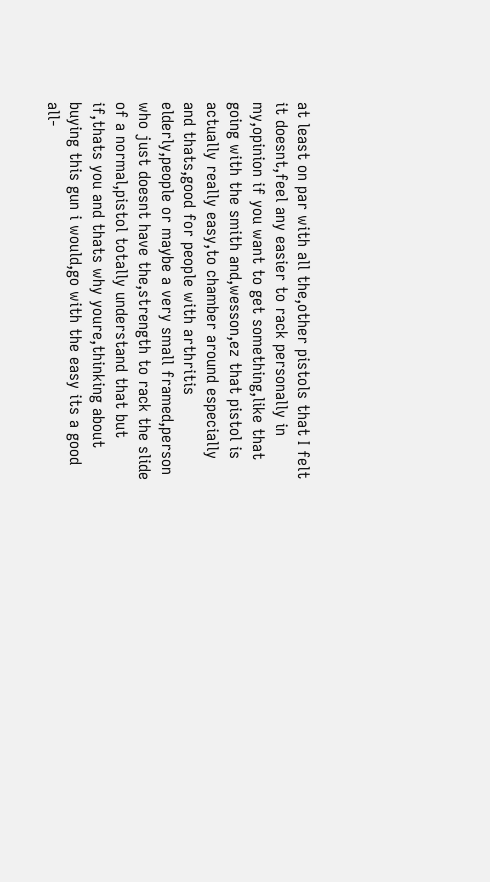at least on par with all the,other pistols that I felt it doesnt,feel any easier to rack personally in my,opinion if you want to get something,like that going with the smith and,wesson,ez that pistol is actually really easy,to chamber around especially and thats,good for people with arthritis elderly,people or maybe a very small framed,person who just doesnt have the,strength to rack the slide of a normal,pistol totally understand that but if,thats you and thats why youre,thinking about buying this gun i would,go with the easy its a good all-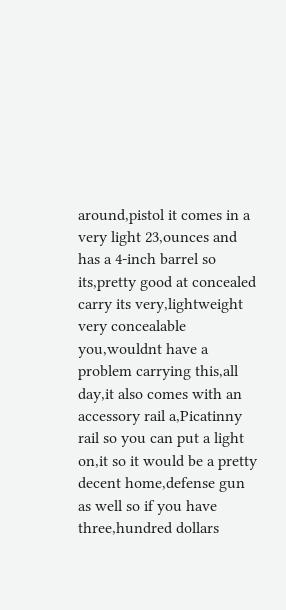around,pistol it comes in a very light 23,ounces and has a 4-inch barrel so its,pretty good at concealed carry its very,lightweight very concealable you,wouldnt have a problem carrying this,all day,it also comes with an accessory rail a,Picatinny rail so you can put a light on,it so it would be a pretty decent home,defense gun as well so if you have three,hundred dollars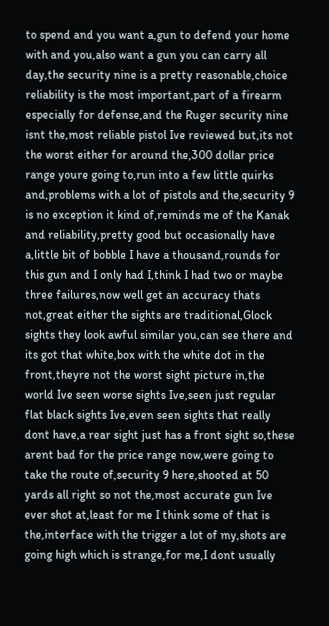to spend and you want a,gun to defend your home with and you,also want a gun you can carry all day,the security nine is a pretty reasonable,choice reliability is the most important,part of a firearm especially for defense,and the Ruger security nine isnt the,most reliable pistol Ive reviewed but,its not the worst either for around the,300 dollar price range youre going to,run into a few little quirks and,problems with a lot of pistols and the,security 9 is no exception it kind of,reminds me of the Kanak and reliability,pretty good but occasionally have a,little bit of bobble I have a thousand,rounds for this gun and I only had I,think I had two or maybe three failures,now well get an accuracy thats not,great either the sights are traditional,Glock sights they look awful similar you,can see there and its got that white,box with the white dot in the front,theyre not the worst sight picture in,the world Ive seen worse sights Ive,seen just regular flat black sights Ive,even seen sights that really dont have,a rear sight just has a front sight so,these arent bad for the price range now,were going to take the route of,security 9 here,shooted at 50 yards all right so not the,most accurate gun Ive ever shot at,least for me I think some of that is the,interface with the trigger a lot of my,shots are going high which is strange,for me,I dont usually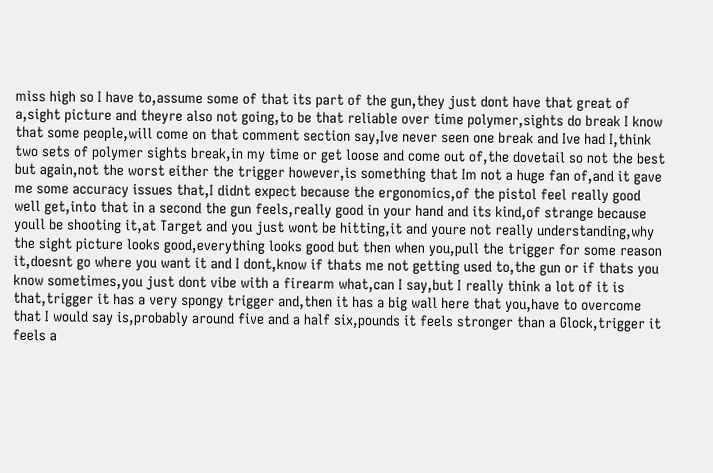miss high so I have to,assume some of that its part of the gun,they just dont have that great of a,sight picture and theyre also not going,to be that reliable over time polymer,sights do break I know that some people,will come on that comment section say,Ive never seen one break and Ive had I,think two sets of polymer sights break,in my time or get loose and come out of,the dovetail so not the best but again,not the worst either the trigger however,is something that Im not a huge fan of,and it gave me some accuracy issues that,I didnt expect because the ergonomics,of the pistol feel really good well get,into that in a second the gun feels,really good in your hand and its kind,of strange because youll be shooting it,at Target and you just wont be hitting,it and youre not really understanding,why the sight picture looks good,everything looks good but then when you,pull the trigger for some reason it,doesnt go where you want it and I dont,know if thats me not getting used to,the gun or if thats you know sometimes,you just dont vibe with a firearm what,can I say,but I really think a lot of it is that,trigger it has a very spongy trigger and,then it has a big wall here that you,have to overcome that I would say is,probably around five and a half six,pounds it feels stronger than a Glock,trigger it feels a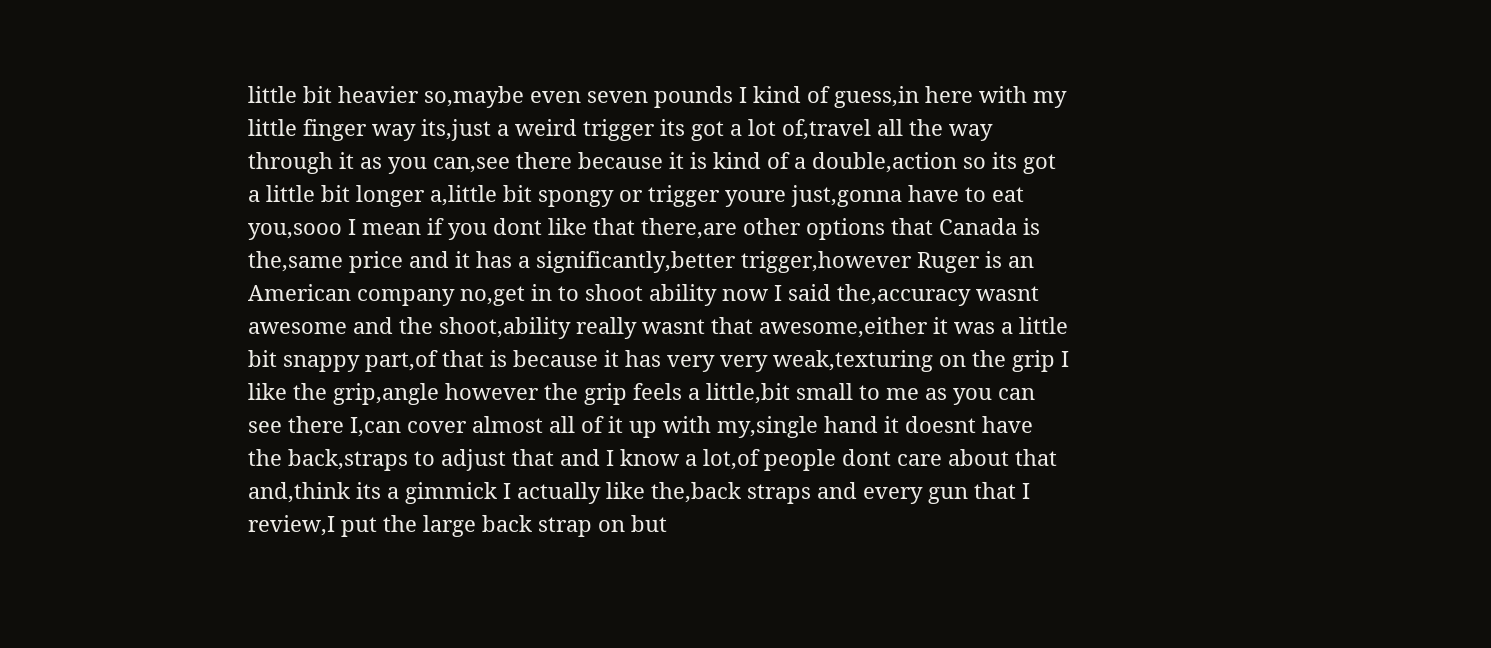little bit heavier so,maybe even seven pounds I kind of guess,in here with my little finger way its,just a weird trigger its got a lot of,travel all the way through it as you can,see there because it is kind of a double,action so its got a little bit longer a,little bit spongy or trigger youre just,gonna have to eat you,sooo I mean if you dont like that there,are other options that Canada is the,same price and it has a significantly,better trigger,however Ruger is an American company no,get in to shoot ability now I said the,accuracy wasnt awesome and the shoot,ability really wasnt that awesome,either it was a little bit snappy part,of that is because it has very very weak,texturing on the grip I like the grip,angle however the grip feels a little,bit small to me as you can see there I,can cover almost all of it up with my,single hand it doesnt have the back,straps to adjust that and I know a lot,of people dont care about that and,think its a gimmick I actually like the,back straps and every gun that I review,I put the large back strap on but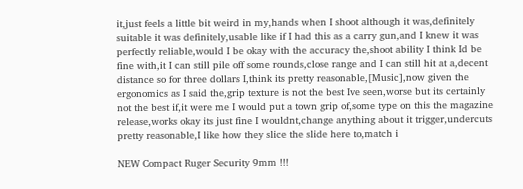it,just feels a little bit weird in my,hands when I shoot although it was,definitely suitable it was definitely,usable like if I had this as a carry gun,and I knew it was perfectly reliable,would I be okay with the accuracy the,shoot ability I think Id be fine with,it I can still pile off some rounds,close range and I can still hit at a,decent distance so for three dollars I,think its pretty reasonable,[Music],now given the ergonomics as I said the,grip texture is not the best Ive seen,worse but its certainly not the best if,it were me I would put a town grip of,some type on this the magazine release,works okay its just fine I wouldnt,change anything about it trigger,undercuts pretty reasonable,I like how they slice the slide here to,match i

NEW Compact Ruger Security 9mm !!!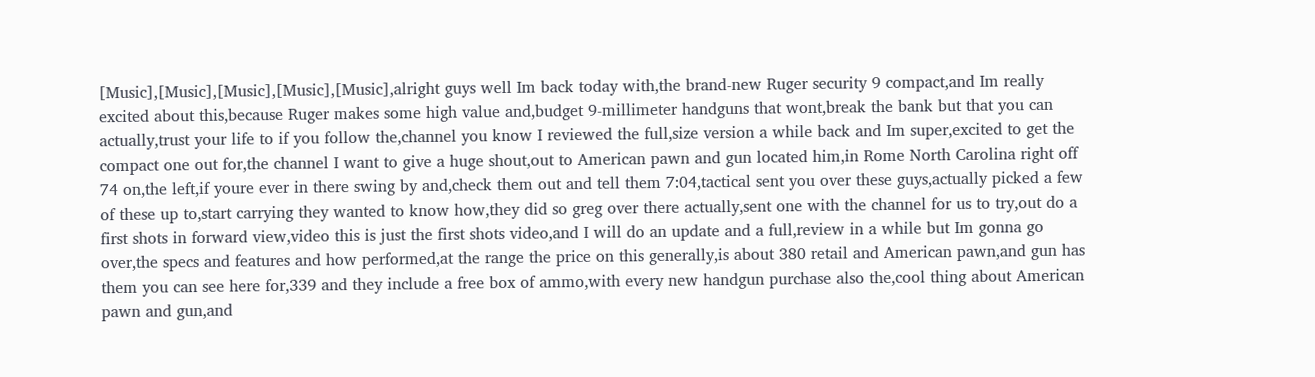[Music],[Music],[Music],[Music],[Music],alright guys well Im back today with,the brand-new Ruger security 9 compact,and Im really excited about this,because Ruger makes some high value and,budget 9-millimeter handguns that wont,break the bank but that you can actually,trust your life to if you follow the,channel you know I reviewed the full,size version a while back and Im super,excited to get the compact one out for,the channel I want to give a huge shout,out to American pawn and gun located him,in Rome North Carolina right off 74 on,the left,if youre ever in there swing by and,check them out and tell them 7:04,tactical sent you over these guys,actually picked a few of these up to,start carrying they wanted to know how,they did so greg over there actually,sent one with the channel for us to try,out do a first shots in forward view,video this is just the first shots video,and I will do an update and a full,review in a while but Im gonna go over,the specs and features and how performed,at the range the price on this generally,is about 380 retail and American pawn,and gun has them you can see here for,339 and they include a free box of ammo,with every new handgun purchase also the,cool thing about American pawn and gun,and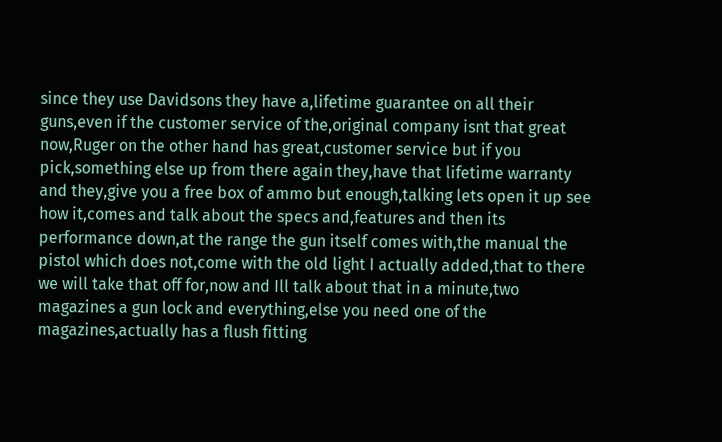since they use Davidsons they have a,lifetime guarantee on all their guns,even if the customer service of the,original company isnt that great now,Ruger on the other hand has great,customer service but if you pick,something else up from there again they,have that lifetime warranty and they,give you a free box of ammo but enough,talking lets open it up see how it,comes and talk about the specs and,features and then its performance down,at the range the gun itself comes with,the manual the pistol which does not,come with the old light I actually added,that to there we will take that off for,now and Ill talk about that in a minute,two magazines a gun lock and everything,else you need one of the magazines,actually has a flush fitting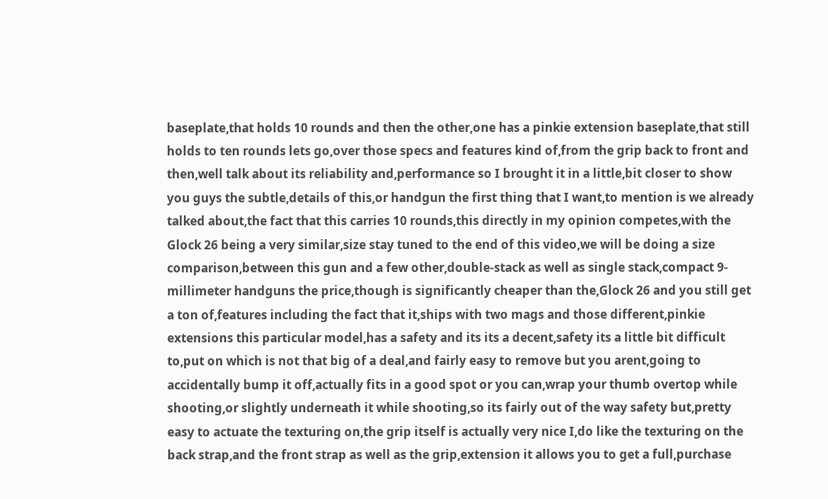baseplate,that holds 10 rounds and then the other,one has a pinkie extension baseplate,that still holds to ten rounds lets go,over those specs and features kind of,from the grip back to front and then,well talk about its reliability and,performance so I brought it in a little,bit closer to show you guys the subtle,details of this,or handgun the first thing that I want,to mention is we already talked about,the fact that this carries 10 rounds,this directly in my opinion competes,with the Glock 26 being a very similar,size stay tuned to the end of this video,we will be doing a size comparison,between this gun and a few other,double-stack as well as single stack,compact 9-millimeter handguns the price,though is significantly cheaper than the,Glock 26 and you still get a ton of,features including the fact that it,ships with two mags and those different,pinkie extensions this particular model,has a safety and its its a decent,safety its a little bit difficult to,put on which is not that big of a deal,and fairly easy to remove but you arent,going to accidentally bump it off,actually fits in a good spot or you can,wrap your thumb overtop while shooting,or slightly underneath it while shooting,so its fairly out of the way safety but,pretty easy to actuate the texturing on,the grip itself is actually very nice I,do like the texturing on the back strap,and the front strap as well as the grip,extension it allows you to get a full,purchase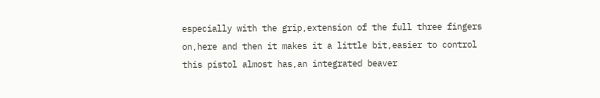especially with the grip,extension of the full three fingers on,here and then it makes it a little bit,easier to control this pistol almost has,an integrated beaver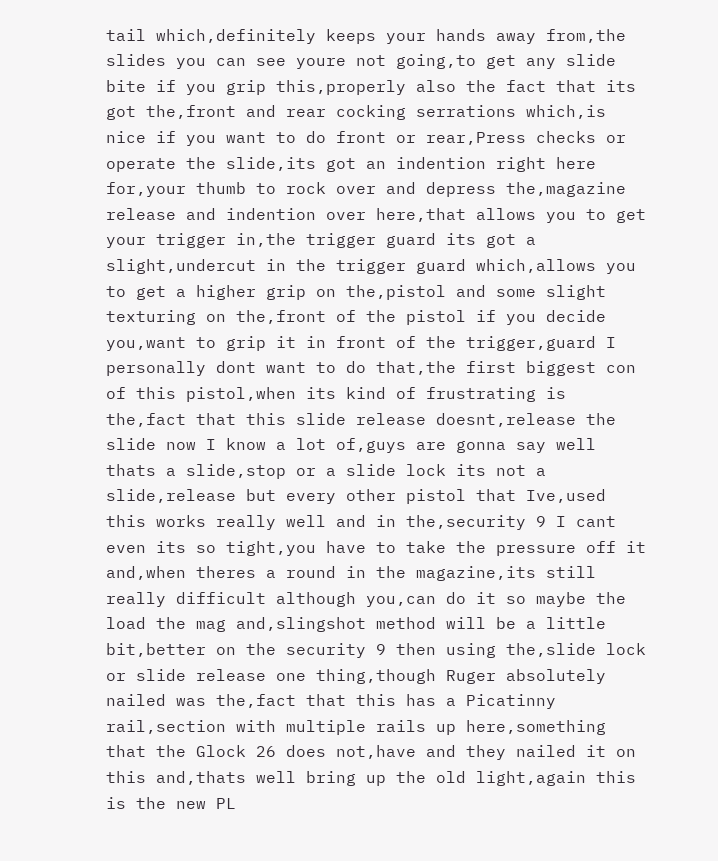tail which,definitely keeps your hands away from,the slides you can see youre not going,to get any slide bite if you grip this,properly also the fact that its got the,front and rear cocking serrations which,is nice if you want to do front or rear,Press checks or operate the slide,its got an indention right here for,your thumb to rock over and depress the,magazine release and indention over here,that allows you to get your trigger in,the trigger guard its got a slight,undercut in the trigger guard which,allows you to get a higher grip on the,pistol and some slight texturing on the,front of the pistol if you decide you,want to grip it in front of the trigger,guard I personally dont want to do that,the first biggest con of this pistol,when its kind of frustrating is the,fact that this slide release doesnt,release the slide now I know a lot of,guys are gonna say well thats a slide,stop or a slide lock its not a slide,release but every other pistol that Ive,used this works really well and in the,security 9 I cant even its so tight,you have to take the pressure off it and,when theres a round in the magazine,its still really difficult although you,can do it so maybe the load the mag and,slingshot method will be a little bit,better on the security 9 then using the,slide lock or slide release one thing,though Ruger absolutely nailed was the,fact that this has a Picatinny rail,section with multiple rails up here,something that the Glock 26 does not,have and they nailed it on this and,thats well bring up the old light,again this is the new PL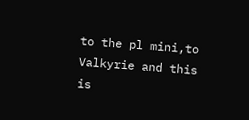to the pl mini,to Valkyrie and this is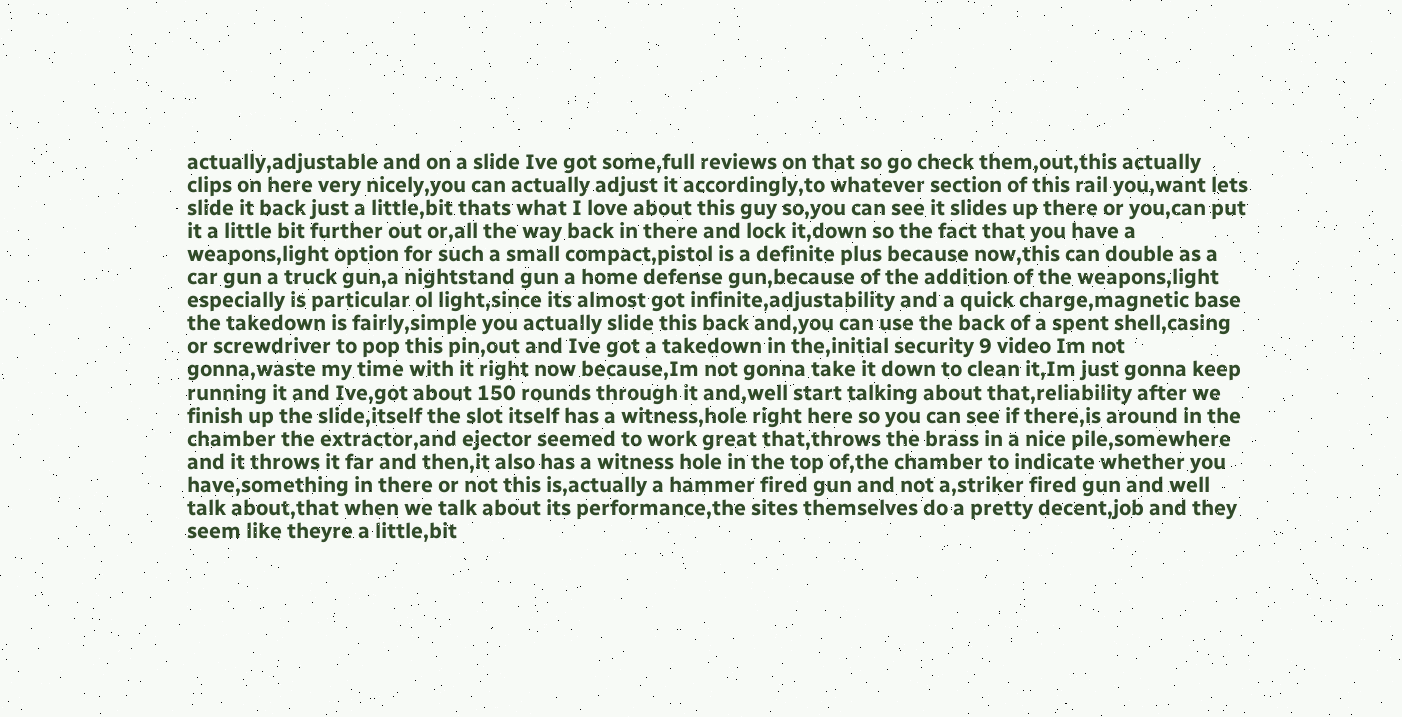actually,adjustable and on a slide Ive got some,full reviews on that so go check them,out,this actually clips on here very nicely,you can actually adjust it accordingly,to whatever section of this rail you,want lets slide it back just a little,bit thats what I love about this guy so,you can see it slides up there or you,can put it a little bit further out or,all the way back in there and lock it,down so the fact that you have a weapons,light option for such a small compact,pistol is a definite plus because now,this can double as a car gun a truck gun,a nightstand gun a home defense gun,because of the addition of the weapons,light especially is particular ol light,since its almost got infinite,adjustability and a quick charge,magnetic base the takedown is fairly,simple you actually slide this back and,you can use the back of a spent shell,casing or screwdriver to pop this pin,out and Ive got a takedown in the,initial security 9 video Im not gonna,waste my time with it right now because,Im not gonna take it down to clean it,Im just gonna keep running it and Ive,got about 150 rounds through it and,well start talking about that,reliability after we finish up the slide,itself the slot itself has a witness,hole right here so you can see if there,is around in the chamber the extractor,and ejector seemed to work great that,throws the brass in a nice pile,somewhere and it throws it far and then,it also has a witness hole in the top of,the chamber to indicate whether you have,something in there or not this is,actually a hammer fired gun and not a,striker fired gun and well talk about,that when we talk about its performance,the sites themselves do a pretty decent,job and they seem like theyre a little,bit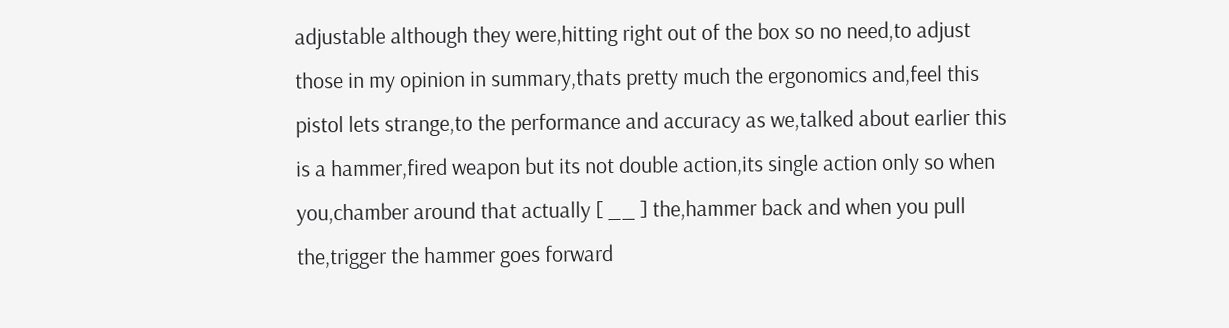adjustable although they were,hitting right out of the box so no need,to adjust those in my opinion in summary,thats pretty much the ergonomics and,feel this pistol lets strange,to the performance and accuracy as we,talked about earlier this is a hammer,fired weapon but its not double action,its single action only so when you,chamber around that actually [ __ ] the,hammer back and when you pull the,trigger the hammer goes forward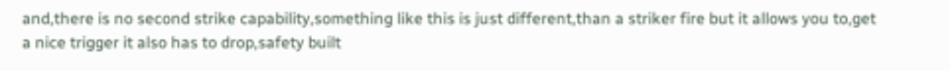and,there is no second strike capability,something like this is just different,than a striker fire but it allows you to,get a nice trigger it also has to drop,safety built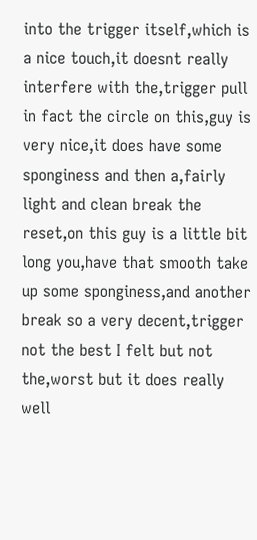into the trigger itself,which is a nice touch,it doesnt really interfere with the,trigger pull in fact the circle on this,guy is very nice,it does have some sponginess and then a,fairly light and clean break the reset,on this guy is a little bit long you,have that smooth take up some sponginess,and another break so a very decent,trigger not the best I felt but not the,worst but it does really well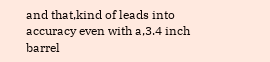and that,kind of leads into accuracy even with a,3.4 inch barrel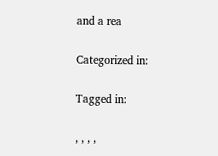and a rea

Categorized in:

Tagged in:

, , , ,